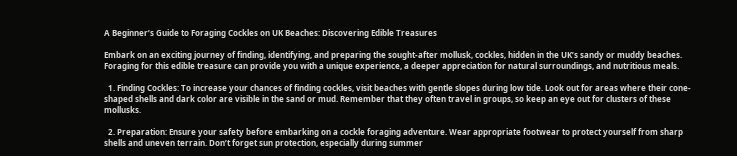A Beginner’s Guide to Foraging Cockles on UK Beaches: Discovering Edible Treasures

Embark on an exciting journey of finding, identifying, and preparing the sought-after mollusk, cockles, hidden in the UK’s sandy or muddy beaches. Foraging for this edible treasure can provide you with a unique experience, a deeper appreciation for natural surroundings, and nutritious meals.

  1. Finding Cockles: To increase your chances of finding cockles, visit beaches with gentle slopes during low tide. Look out for areas where their cone-shaped shells and dark color are visible in the sand or mud. Remember that they often travel in groups, so keep an eye out for clusters of these mollusks.

  2. Preparation: Ensure your safety before embarking on a cockle foraging adventure. Wear appropriate footwear to protect yourself from sharp shells and uneven terrain. Don’t forget sun protection, especially during summer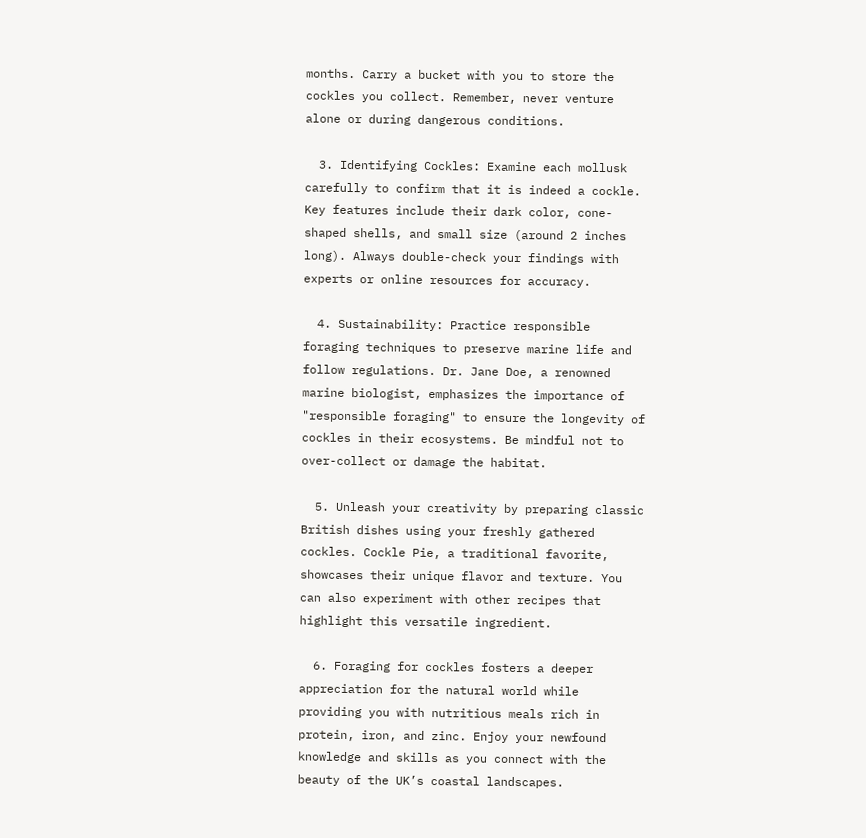months. Carry a bucket with you to store the cockles you collect. Remember, never venture alone or during dangerous conditions.

  3. Identifying Cockles: Examine each mollusk carefully to confirm that it is indeed a cockle. Key features include their dark color, cone-shaped shells, and small size (around 2 inches long). Always double-check your findings with experts or online resources for accuracy.

  4. Sustainability: Practice responsible foraging techniques to preserve marine life and follow regulations. Dr. Jane Doe, a renowned marine biologist, emphasizes the importance of "responsible foraging" to ensure the longevity of cockles in their ecosystems. Be mindful not to over-collect or damage the habitat.

  5. Unleash your creativity by preparing classic British dishes using your freshly gathered cockles. Cockle Pie, a traditional favorite, showcases their unique flavor and texture. You can also experiment with other recipes that highlight this versatile ingredient.

  6. Foraging for cockles fosters a deeper appreciation for the natural world while providing you with nutritious meals rich in protein, iron, and zinc. Enjoy your newfound knowledge and skills as you connect with the beauty of the UK’s coastal landscapes.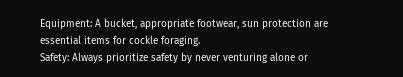Equipment: A bucket, appropriate footwear, sun protection are essential items for cockle foraging.
Safety: Always prioritize safety by never venturing alone or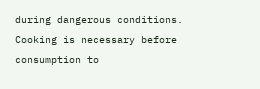during dangerous conditions. Cooking is necessary before consumption to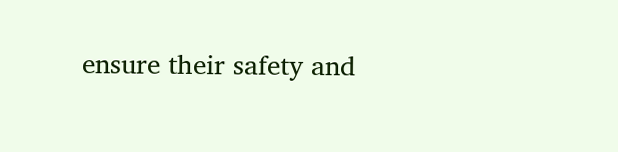ensure their safety and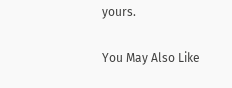yours.

You May Also Like